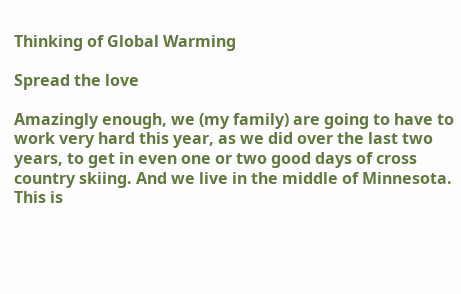Thinking of Global Warming

Spread the love

Amazingly enough, we (my family) are going to have to work very hard this year, as we did over the last two years, to get in even one or two good days of cross country skiing. And we live in the middle of Minnesota. This is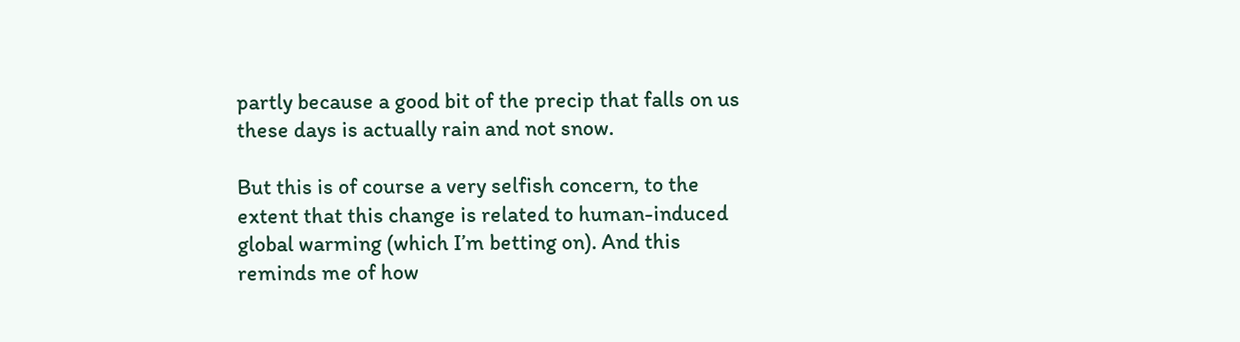partly because a good bit of the precip that falls on us these days is actually rain and not snow.

But this is of course a very selfish concern, to the extent that this change is related to human-induced global warming (which I’m betting on). And this reminds me of how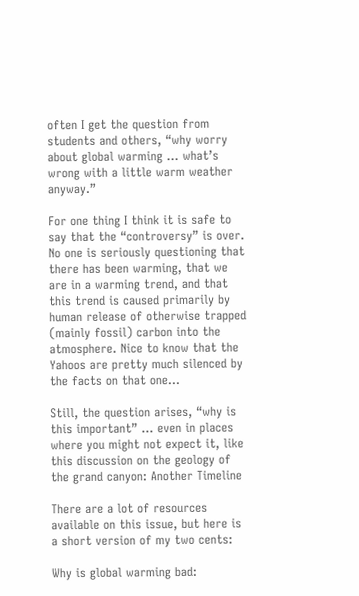often I get the question from students and others, “why worry about global warming … what’s wrong with a little warm weather anyway.”

For one thing I think it is safe to say that the “controversy” is over. No one is seriously questioning that there has been warming, that we are in a warming trend, and that this trend is caused primarily by human release of otherwise trapped (mainly fossil) carbon into the atmosphere. Nice to know that the Yahoos are pretty much silenced by the facts on that one…

Still, the question arises, “why is this important” … even in places where you might not expect it, like this discussion on the geology of the grand canyon: Another Timeline

There are a lot of resources available on this issue, but here is a short version of my two cents:

Why is global warming bad: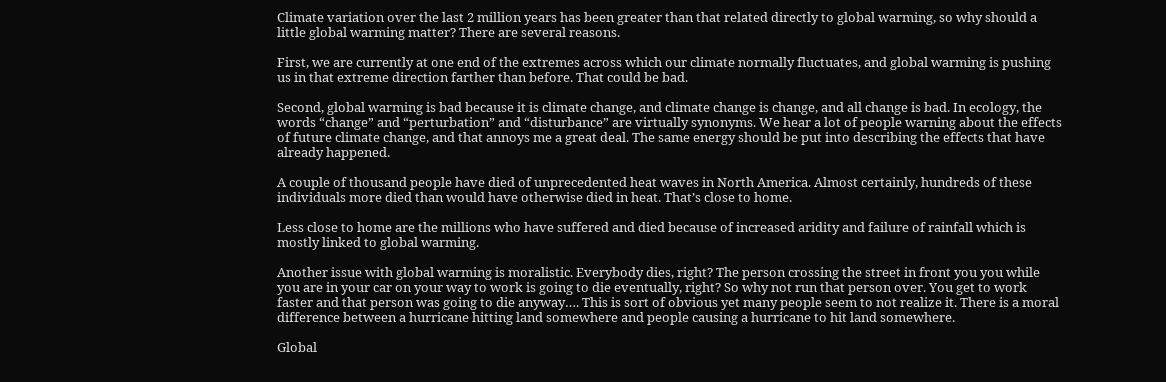Climate variation over the last 2 million years has been greater than that related directly to global warming, so why should a little global warming matter? There are several reasons.

First, we are currently at one end of the extremes across which our climate normally fluctuates, and global warming is pushing us in that extreme direction farther than before. That could be bad.

Second, global warming is bad because it is climate change, and climate change is change, and all change is bad. In ecology, the words “change” and “perturbation” and “disturbance” are virtually synonyms. We hear a lot of people warning about the effects of future climate change, and that annoys me a great deal. The same energy should be put into describing the effects that have already happened.

A couple of thousand people have died of unprecedented heat waves in North America. Almost certainly, hundreds of these individuals more died than would have otherwise died in heat. That’s close to home.

Less close to home are the millions who have suffered and died because of increased aridity and failure of rainfall which is mostly linked to global warming.

Another issue with global warming is moralistic. Everybody dies, right? The person crossing the street in front you you while you are in your car on your way to work is going to die eventually, right? So why not run that person over. You get to work faster and that person was going to die anyway…. This is sort of obvious yet many people seem to not realize it. There is a moral difference between a hurricane hitting land somewhere and people causing a hurricane to hit land somewhere.

Global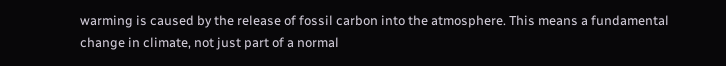warming is caused by the release of fossil carbon into the atmosphere. This means a fundamental change in climate, not just part of a normal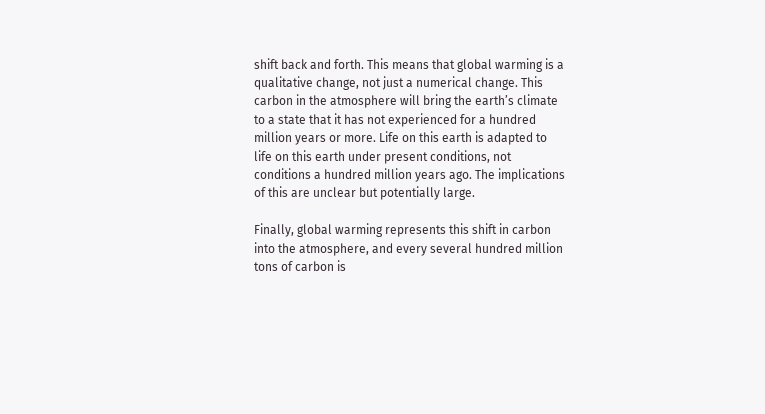shift back and forth. This means that global warming is a qualitative change, not just a numerical change. This carbon in the atmosphere will bring the earth’s climate to a state that it has not experienced for a hundred million years or more. Life on this earth is adapted to life on this earth under present conditions, not conditions a hundred million years ago. The implications of this are unclear but potentially large.

Finally, global warming represents this shift in carbon into the atmosphere, and every several hundred million tons of carbon is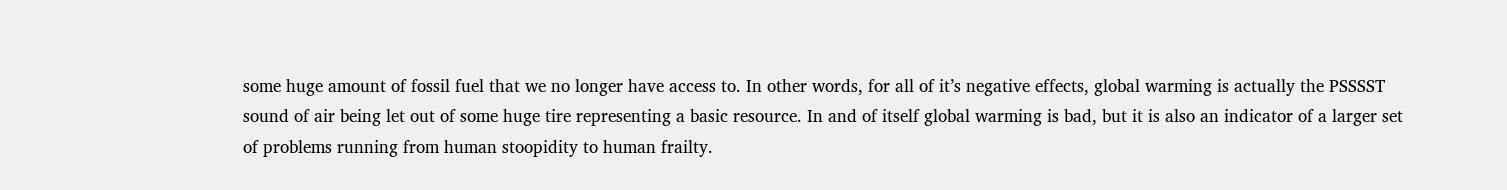some huge amount of fossil fuel that we no longer have access to. In other words, for all of it’s negative effects, global warming is actually the PSSSST sound of air being let out of some huge tire representing a basic resource. In and of itself global warming is bad, but it is also an indicator of a larger set of problems running from human stoopidity to human frailty.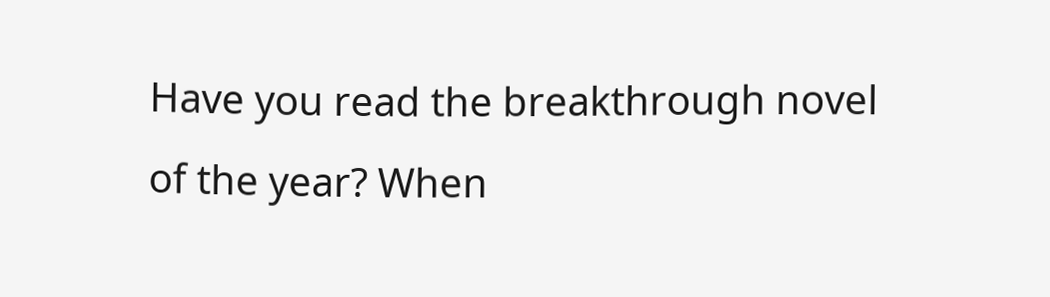Have you read the breakthrough novel of the year? When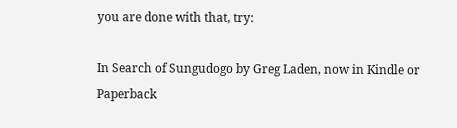you are done with that, try:

In Search of Sungudogo by Greg Laden, now in Kindle or Paperback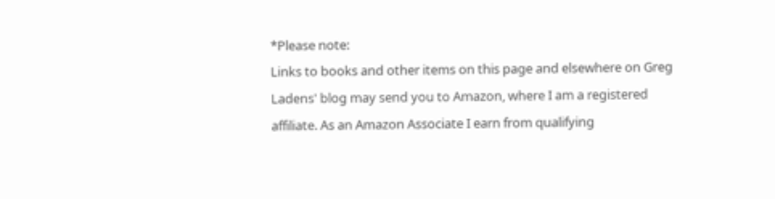*Please note:
Links to books and other items on this page and elsewhere on Greg Ladens' blog may send you to Amazon, where I am a registered affiliate. As an Amazon Associate I earn from qualifying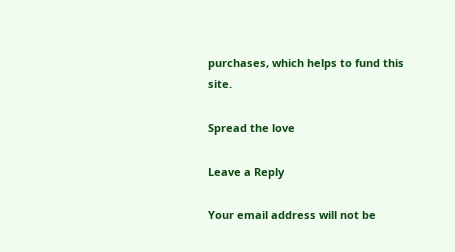purchases, which helps to fund this site.

Spread the love

Leave a Reply

Your email address will not be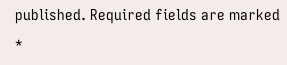published. Required fields are marked *